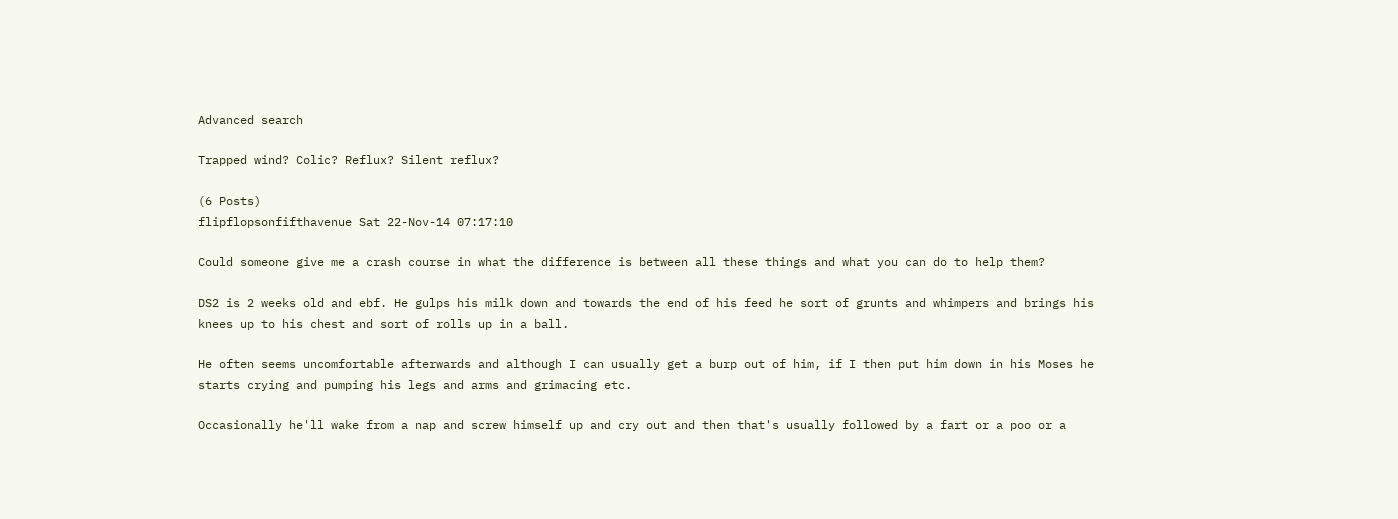Advanced search

Trapped wind? Colic? Reflux? Silent reflux?

(6 Posts)
flipflopsonfifthavenue Sat 22-Nov-14 07:17:10

Could someone give me a crash course in what the difference is between all these things and what you can do to help them?

DS2 is 2 weeks old and ebf. He gulps his milk down and towards the end of his feed he sort of grunts and whimpers and brings his knees up to his chest and sort of rolls up in a ball.

He often seems uncomfortable afterwards and although I can usually get a burp out of him, if I then put him down in his Moses he starts crying and pumping his legs and arms and grimacing etc.

Occasionally he'll wake from a nap and screw himself up and cry out and then that's usually followed by a fart or a poo or a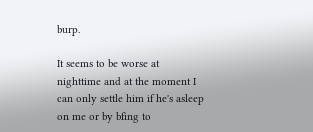burp.

It seems to be worse at nighttime and at the moment I can only settle him if he's asleep on me or by bfing to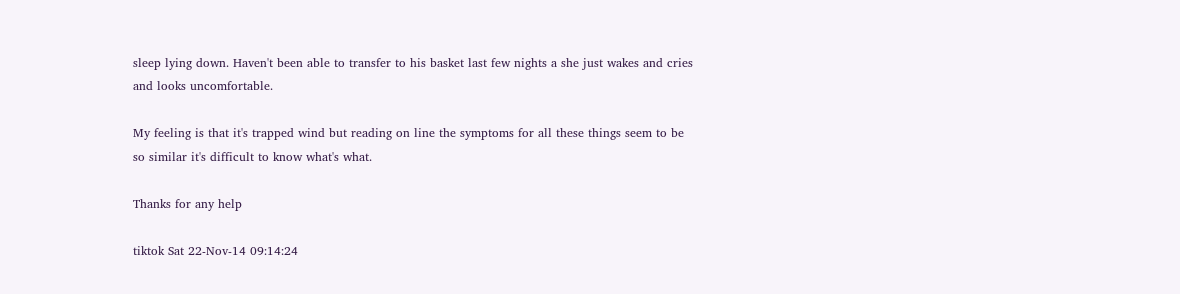sleep lying down. Haven't been able to transfer to his basket last few nights a she just wakes and cries and looks uncomfortable.

My feeling is that it's trapped wind but reading on line the symptoms for all these things seem to be so similar it's difficult to know what's what.

Thanks for any help

tiktok Sat 22-Nov-14 09:14:24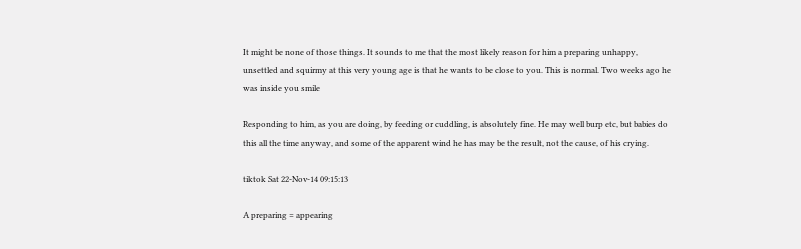It might be none of those things. It sounds to me that the most likely reason for him a preparing unhappy, unsettled and squirmy at this very young age is that he wants to be close to you. This is normal. Two weeks ago he was inside you smile

Responding to him, as you are doing, by feeding or cuddling, is absolutely fine. He may well burp etc, but babies do this all the time anyway, and some of the apparent wind he has may be the result, not the cause, of his crying.

tiktok Sat 22-Nov-14 09:15:13

A preparing = appearing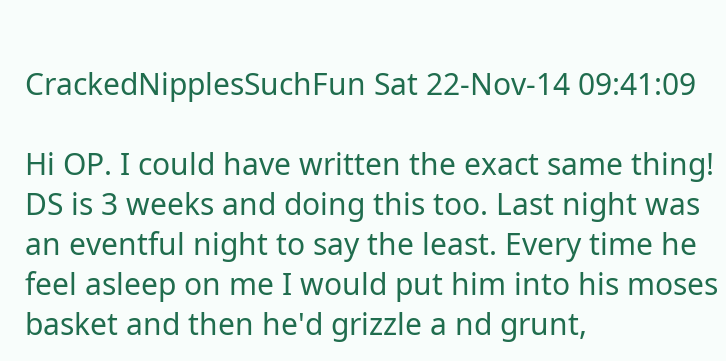CrackedNipplesSuchFun Sat 22-Nov-14 09:41:09

Hi OP. I could have written the exact same thing! DS is 3 weeks and doing this too. Last night was an eventful night to say the least. Every time he feel asleep on me I would put him into his moses basket and then he'd grizzle a nd grunt,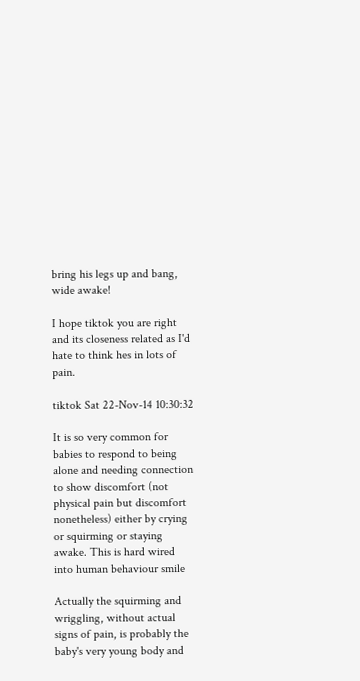bring his legs up and bang, wide awake!

I hope tiktok you are right and its closeness related as I'd hate to think hes in lots of pain.

tiktok Sat 22-Nov-14 10:30:32

It is so very common for babies to respond to being alone and needing connection to show discomfort (not physical pain but discomfort nonetheless) either by crying or squirming or staying awake. This is hard wired into human behaviour smile

Actually the squirming and wriggling, without actual signs of pain, is probably the baby's very young body and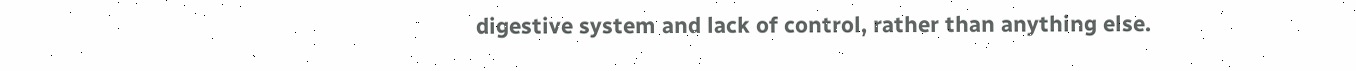digestive system and lack of control, rather than anything else.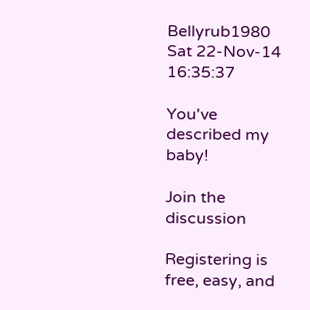Bellyrub1980 Sat 22-Nov-14 16:35:37

You've described my baby!

Join the discussion

Registering is free, easy, and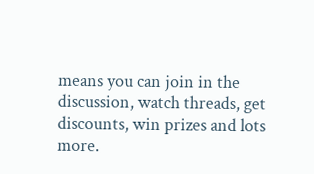means you can join in the discussion, watch threads, get discounts, win prizes and lots more.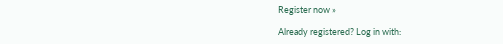Register now »

Already registered? Log in with: